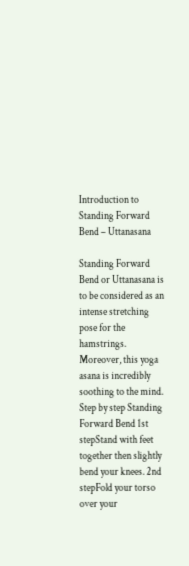Introduction to Standing Forward Bend – Uttanasana

Standing Forward Bend or Uttanasana is to be considered as an intense stretching pose for the hamstrings. Moreover, this yoga asana is incredibly soothing to the mind. Step by step Standing Forward Bend 1st stepStand with feet together then slightly bend your knees. 2nd stepFold your torso over your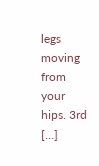legs moving from your hips. 3rd […]